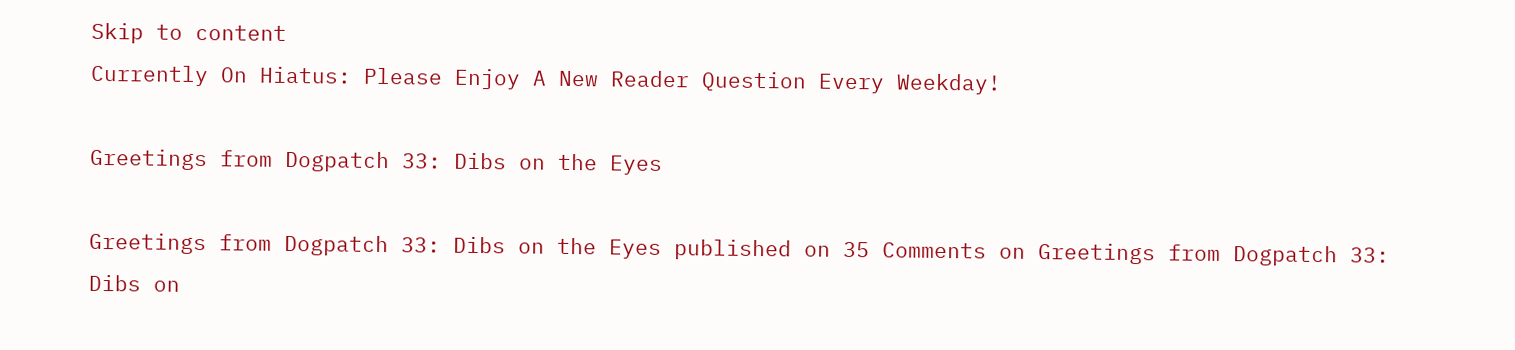Skip to content
Currently On Hiatus: Please Enjoy A New Reader Question Every Weekday!

Greetings from Dogpatch 33: Dibs on the Eyes

Greetings from Dogpatch 33: Dibs on the Eyes published on 35 Comments on Greetings from Dogpatch 33: Dibs on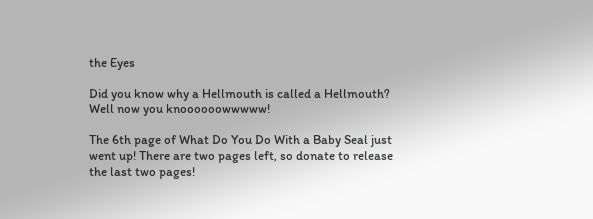the Eyes

Did you know why a Hellmouth is called a Hellmouth? Well now you knoooooowwwww!

The 6th page of What Do You Do With a Baby Seal just went up! There are two pages left, so donate to release the last two pages!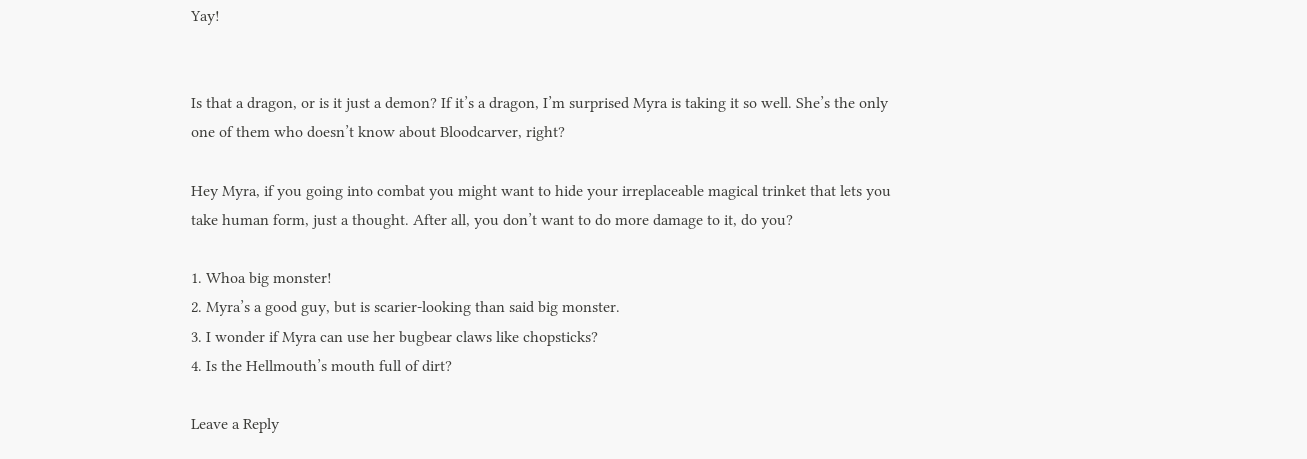Yay!


Is that a dragon, or is it just a demon? If it’s a dragon, I’m surprised Myra is taking it so well. She’s the only one of them who doesn’t know about Bloodcarver, right?

Hey Myra, if you going into combat you might want to hide your irreplaceable magical trinket that lets you take human form, just a thought. After all, you don’t want to do more damage to it, do you?

1. Whoa big monster!
2. Myra’s a good guy, but is scarier-looking than said big monster.
3. I wonder if Myra can use her bugbear claws like chopsticks?
4. Is the Hellmouth’s mouth full of dirt?

Leave a Reply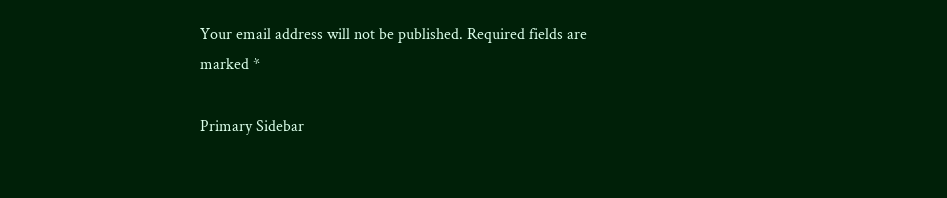Your email address will not be published. Required fields are marked *

Primary Sidebar